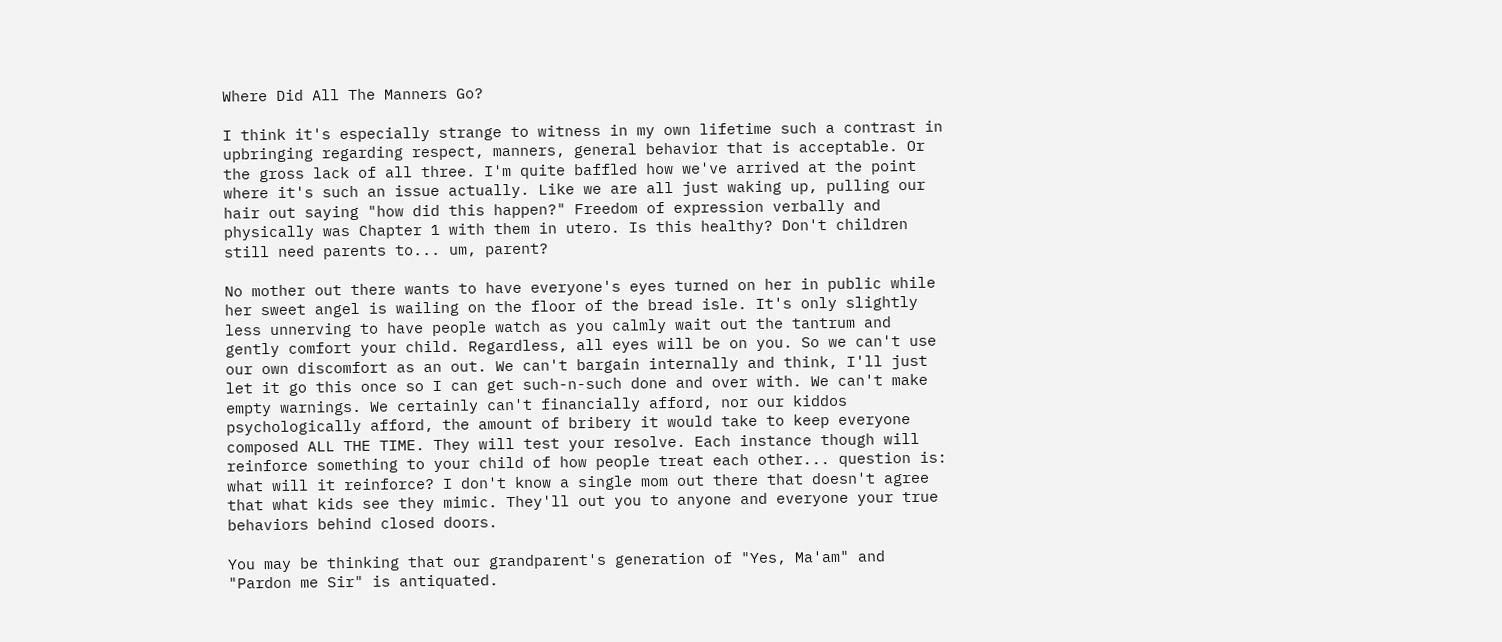Where Did All The Manners Go?

I think it's especially strange to witness in my own lifetime such a contrast in upbringing regarding respect, manners, general behavior that is acceptable. Or the gross lack of all three. I'm quite baffled how we've arrived at the point where it's such an issue actually. Like we are all just waking up, pulling our hair out saying "how did this happen?" Freedom of expression verbally and physically was Chapter 1 with them in utero. Is this healthy? Don't children still need parents to... um, parent?

No mother out there wants to have everyone's eyes turned on her in public while her sweet angel is wailing on the floor of the bread isle. It's only slightly less unnerving to have people watch as you calmly wait out the tantrum and gently comfort your child. Regardless, all eyes will be on you. So we can't use our own discomfort as an out. We can't bargain internally and think, I'll just let it go this once so I can get such-n-such done and over with. We can't make empty warnings. We certainly can't financially afford, nor our kiddos psychologically afford, the amount of bribery it would take to keep everyone composed ALL THE TIME. They will test your resolve. Each instance though will reinforce something to your child of how people treat each other... question is: what will it reinforce? I don't know a single mom out there that doesn't agree that what kids see they mimic. They'll out you to anyone and everyone your true behaviors behind closed doors.

You may be thinking that our grandparent's generation of "Yes, Ma'am" and "Pardon me Sir" is antiquated.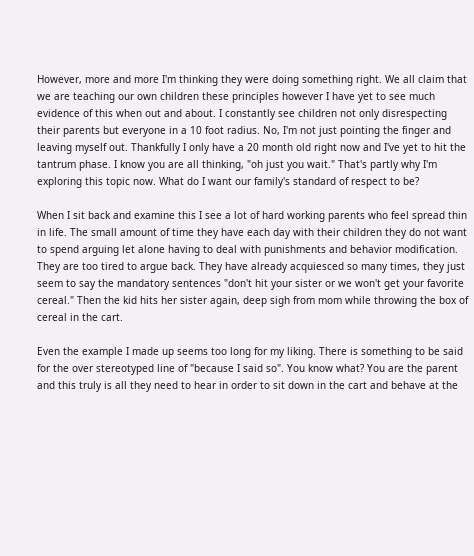However, more and more I'm thinking they were doing something right. We all claim that we are teaching our own children these principles however I have yet to see much evidence of this when out and about. I constantly see children not only disrespecting their parents but everyone in a 10 foot radius. No, I'm not just pointing the finger and leaving myself out. Thankfully I only have a 20 month old right now and I've yet to hit the tantrum phase. I know you are all thinking, "oh just you wait." That's partly why I'm exploring this topic now. What do I want our family's standard of respect to be?

When I sit back and examine this I see a lot of hard working parents who feel spread thin in life. The small amount of time they have each day with their children they do not want to spend arguing let alone having to deal with punishments and behavior modification. They are too tired to argue back. They have already acquiesced so many times, they just seem to say the mandatory sentences "don't hit your sister or we won't get your favorite cereal." Then the kid hits her sister again, deep sigh from mom while throwing the box of cereal in the cart.

Even the example I made up seems too long for my liking. There is something to be said for the over stereotyped line of "because I said so". You know what? You are the parent and this truly is all they need to hear in order to sit down in the cart and behave at the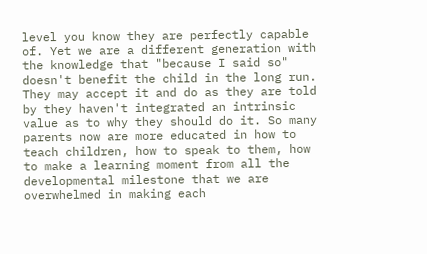level you know they are perfectly capable of. Yet we are a different generation with the knowledge that "because I said so" doesn't benefit the child in the long run. They may accept it and do as they are told by they haven't integrated an intrinsic value as to why they should do it. So many parents now are more educated in how to teach children, how to speak to them, how to make a learning moment from all the developmental milestone that we are overwhelmed in making each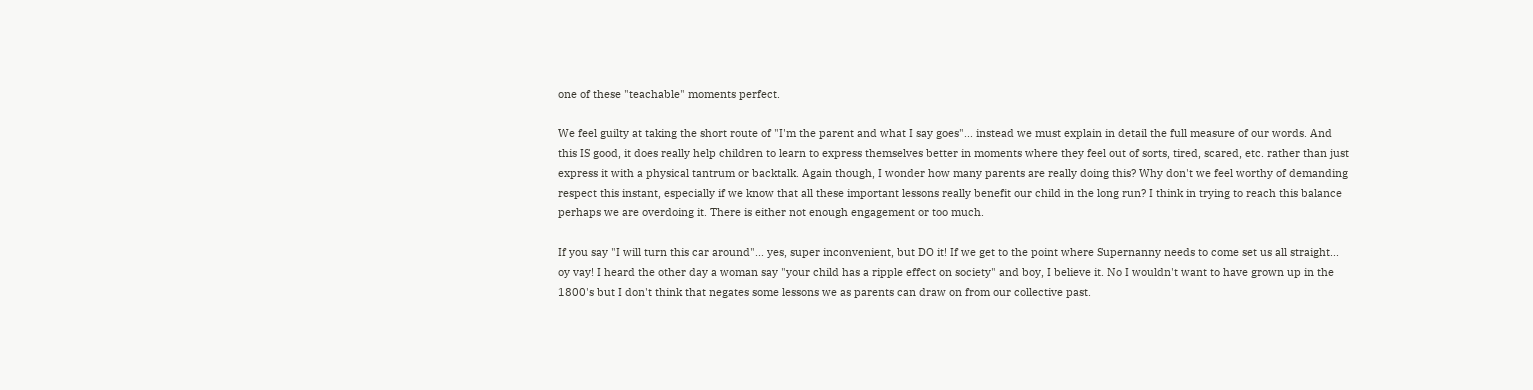one of these "teachable" moments perfect.

We feel guilty at taking the short route of "I'm the parent and what I say goes"... instead we must explain in detail the full measure of our words. And this IS good, it does really help children to learn to express themselves better in moments where they feel out of sorts, tired, scared, etc. rather than just express it with a physical tantrum or backtalk. Again though, I wonder how many parents are really doing this? Why don't we feel worthy of demanding respect this instant, especially if we know that all these important lessons really benefit our child in the long run? I think in trying to reach this balance perhaps we are overdoing it. There is either not enough engagement or too much.

If you say "I will turn this car around"... yes, super inconvenient, but DO it! If we get to the point where Supernanny needs to come set us all straight... oy vay! I heard the other day a woman say "your child has a ripple effect on society" and boy, I believe it. No I wouldn't want to have grown up in the 1800's but I don't think that negates some lessons we as parents can draw on from our collective past.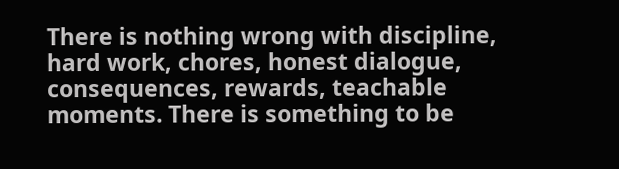There is nothing wrong with discipline, hard work, chores, honest dialogue, consequences, rewards, teachable moments. There is something to be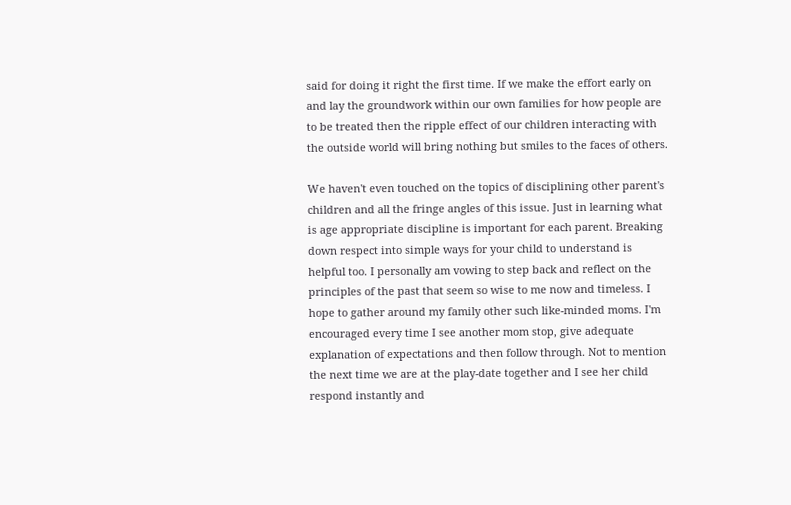said for doing it right the first time. If we make the effort early on and lay the groundwork within our own families for how people are to be treated then the ripple effect of our children interacting with the outside world will bring nothing but smiles to the faces of others.

We haven't even touched on the topics of disciplining other parent's children and all the fringe angles of this issue. Just in learning what is age appropriate discipline is important for each parent. Breaking down respect into simple ways for your child to understand is helpful too. I personally am vowing to step back and reflect on the principles of the past that seem so wise to me now and timeless. I hope to gather around my family other such like-minded moms. I'm encouraged every time I see another mom stop, give adequate explanation of expectations and then follow through. Not to mention the next time we are at the play-date together and I see her child respond instantly and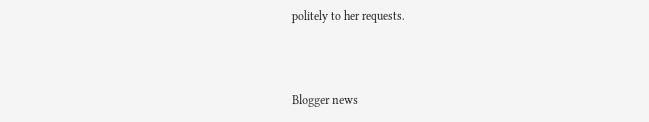politely to her requests.



Blogger news